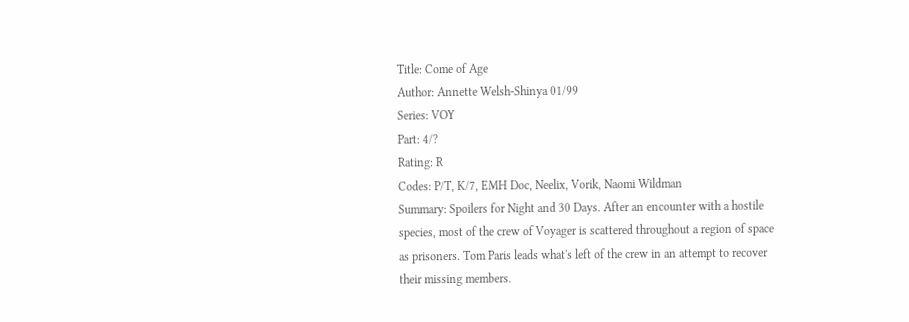Title: Come of Age
Author: Annette Welsh-Shinya 01/99
Series: VOY
Part: 4/?
Rating: R
Codes: P/T, K/7, EMH Doc, Neelix, Vorik, Naomi Wildman
Summary: Spoilers for Night and 30 Days. After an encounter with a hostile species, most of the crew of Voyager is scattered throughout a region of space as prisoners. Tom Paris leads what's left of the crew in an attempt to recover their missing members.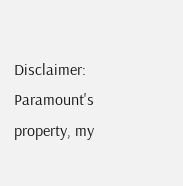Disclaimer: Paramount's property, my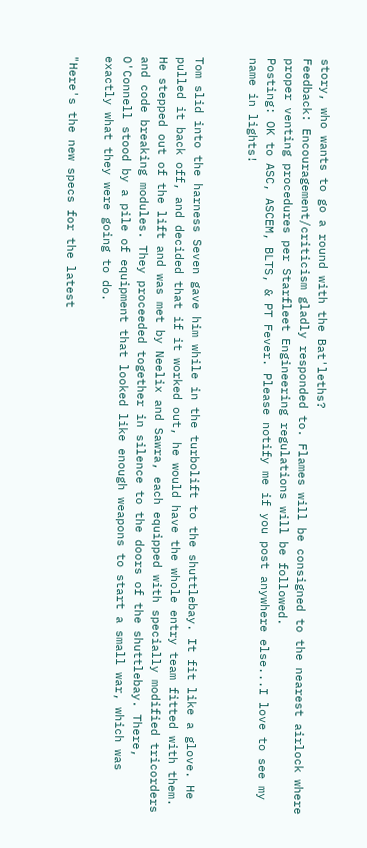story, who wants to go a round with the Bat'leths?
Feedback: Encouragement/criticism gladly responded to. Flames will be consigned to the nearest airlock where proper venting procedures per Starfleet Engineering regulations will be followed.
Posting: OK to ASC, ASCEM, BLTS, & PT Fever. Please notify me if you post anywhere else...I love to see my name in lights!


Tom slid into the harness Seven gave him while in the turbolift to the shuttlebay. It fit like a glove. He pulled it back off, and decided that if it worked out, he would have the whole entry team fitted with them. He stepped out of the lift and was met by Neelix and Sawra, each equipped with specially modified tricorders and code breaking modules. They proceeded together in silence to the doors of the shuttlebay. There, O'Connell stood by a pile of equipment that looked like enough weapons to start a small war, which was exactly what they were going to do.

"Here's the new specs for the latest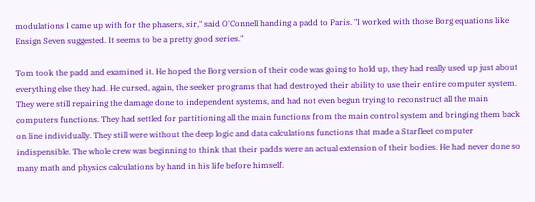modulations I came up with for the phasers, sir," said O'Connell handing a padd to Paris. "I worked with those Borg equations like Ensign Seven suggested. It seems to be a pretty good series."

Tom took the padd and examined it. He hoped the Borg version of their code was going to hold up, they had really used up just about everything else they had. He cursed, again, the seeker programs that had destroyed their ability to use their entire computer system. They were still repairing the damage done to independent systems, and had not even begun trying to reconstruct all the main computers functions. They had settled for partitioning all the main functions from the main control system and bringing them back on line individually. They still were without the deep logic and data calculations functions that made a Starfleet computer indispensible. The whole crew was beginning to think that their padds were an actual extension of their bodies. He had never done so many math and physics calculations by hand in his life before himself.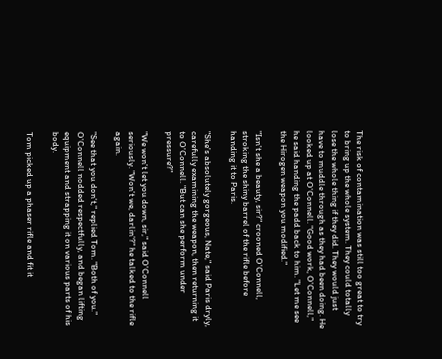The risk of contamination was still too great to try to bring up the whole system. They could totally lose the whole thing if they did. They would just have to muddle through as they had been doing. He looked up at O'Connell. "Good work, O'Connell," he said handing the padd back to him. "Let me see the Hirogen weapon you modified."

"Isn't she a beauty, sir?" crooned O'Connell, stroking the shiny barrel of the rifle before handing it to Paris.

"She's absolutely gorgeous, Nate," said Paris dryly, carefully examining the weapon, then returning it to O'Connell. "But can she perform under pressure?"

"We won't let you down, sir," said O'Connell seriously. "Won't we, darlin'?" he talked to the rifle again.

"See that you don't," replied Tom. "Both of you." O'Connell nodded respectfully, and began lifting equipment and strapping it on various parts of his body.

Tom picked up a phaser rifle and fit it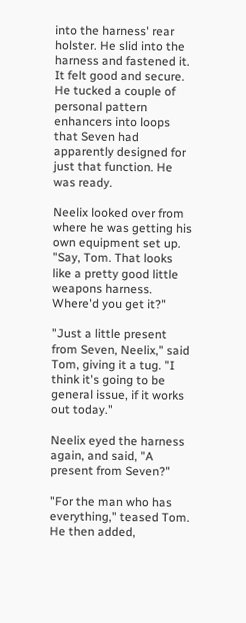into the harness' rear holster. He slid into the harness and fastened it. It felt good and secure. He tucked a couple of personal pattern enhancers into loops that Seven had apparently designed for just that function. He was ready.

Neelix looked over from where he was getting his own equipment set up. "Say, Tom. That looks like a pretty good little weapons harness. Where'd you get it?"

"Just a little present from Seven, Neelix," said Tom, giving it a tug. "I think it's going to be general issue, if it works out today."

Neelix eyed the harness again, and said, "A present from Seven?"

"For the man who has everything," teased Tom. He then added,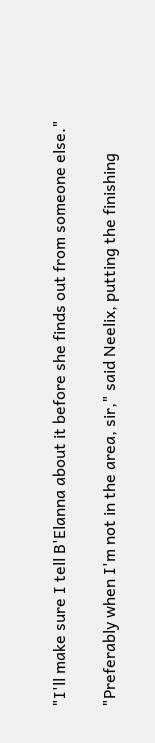"I'll make sure I tell B'Elanna about it before she finds out from someone else."

"Preferably when I'm not in the area, sir," said Neelix, putting the finishing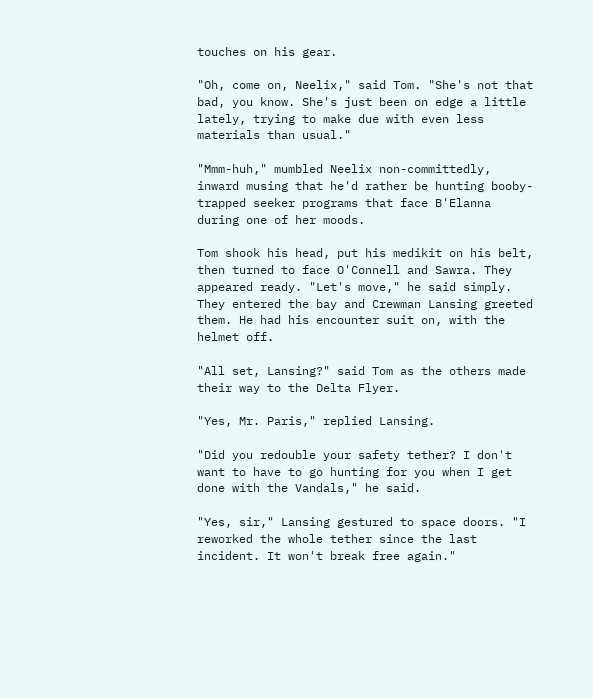touches on his gear.

"Oh, come on, Neelix," said Tom. "She's not that bad, you know. She's just been on edge a little lately, trying to make due with even less materials than usual."

"Mmm-huh," mumbled Neelix non-committedly, inward musing that he'd rather be hunting booby-trapped seeker programs that face B'Elanna during one of her moods.

Tom shook his head, put his medikit on his belt, then turned to face O'Connell and Sawra. They appeared ready. "Let's move," he said simply. They entered the bay and Crewman Lansing greeted them. He had his encounter suit on, with the helmet off.

"All set, Lansing?" said Tom as the others made their way to the Delta Flyer.

"Yes, Mr. Paris," replied Lansing.

"Did you redouble your safety tether? I don't want to have to go hunting for you when I get done with the Vandals," he said.

"Yes, sir," Lansing gestured to space doors. "I reworked the whole tether since the last incident. It won't break free again."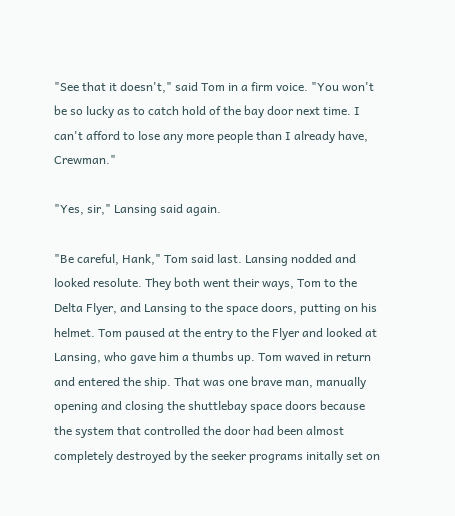"See that it doesn't," said Tom in a firm voice. "You won't be so lucky as to catch hold of the bay door next time. I can't afford to lose any more people than I already have, Crewman."

"Yes, sir," Lansing said again.

"Be careful, Hank," Tom said last. Lansing nodded and looked resolute. They both went their ways, Tom to the Delta Flyer, and Lansing to the space doors, putting on his helmet. Tom paused at the entry to the Flyer and looked at Lansing, who gave him a thumbs up. Tom waved in return and entered the ship. That was one brave man, manually opening and closing the shuttlebay space doors because the system that controlled the door had been almost completely destroyed by the seeker programs initally set on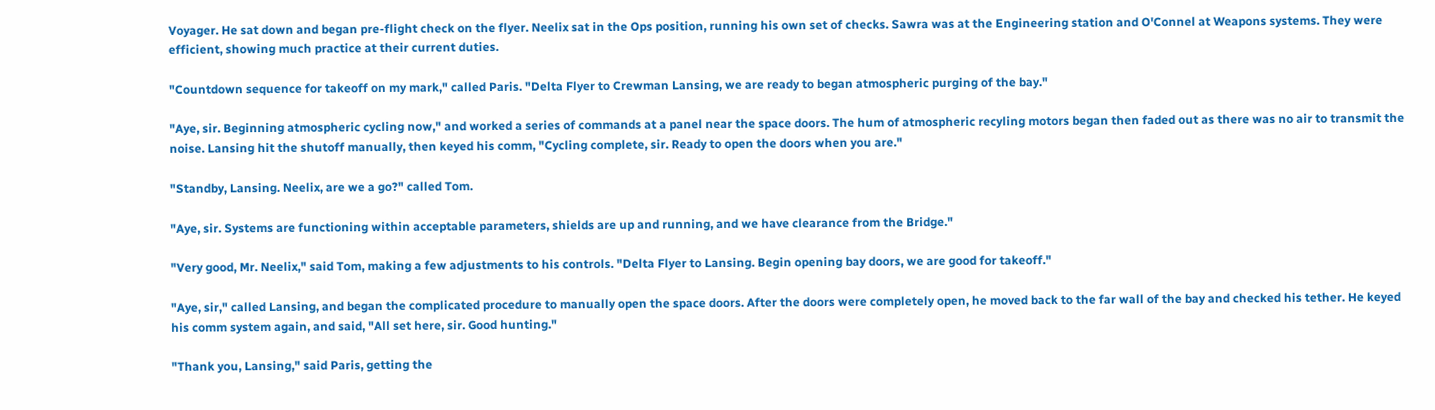Voyager. He sat down and began pre-flight check on the flyer. Neelix sat in the Ops position, running his own set of checks. Sawra was at the Engineering station and O'Connel at Weapons systems. They were efficient, showing much practice at their current duties.

"Countdown sequence for takeoff on my mark," called Paris. "Delta Flyer to Crewman Lansing, we are ready to began atmospheric purging of the bay."

"Aye, sir. Beginning atmospheric cycling now," and worked a series of commands at a panel near the space doors. The hum of atmospheric recyling motors began then faded out as there was no air to transmit the noise. Lansing hit the shutoff manually, then keyed his comm, "Cycling complete, sir. Ready to open the doors when you are."

"Standby, Lansing. Neelix, are we a go?" called Tom.

"Aye, sir. Systems are functioning within acceptable parameters, shields are up and running, and we have clearance from the Bridge."

"Very good, Mr. Neelix," said Tom, making a few adjustments to his controls. "Delta Flyer to Lansing. Begin opening bay doors, we are good for takeoff."

"Aye, sir," called Lansing, and began the complicated procedure to manually open the space doors. After the doors were completely open, he moved back to the far wall of the bay and checked his tether. He keyed his comm system again, and said, "All set here, sir. Good hunting."

"Thank you, Lansing," said Paris, getting the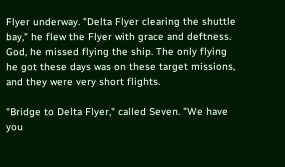Flyer underway. "Delta Flyer clearing the shuttle bay," he flew the Flyer with grace and deftness. God, he missed flying the ship. The only flying he got these days was on these target missions, and they were very short flights.

"Bridge to Delta Flyer," called Seven. "We have you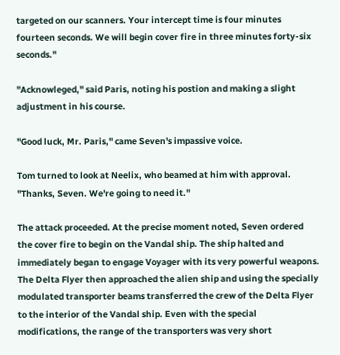targeted on our scanners. Your intercept time is four minutes fourteen seconds. We will begin cover fire in three minutes forty-six seconds."

"Acknowleged," said Paris, noting his postion and making a slight adjustment in his course.

"Good luck, Mr. Paris," came Seven's impassive voice.

Tom turned to look at Neelix, who beamed at him with approval. "Thanks, Seven. We're going to need it."

The attack proceeded. At the precise moment noted, Seven ordered the cover fire to begin on the Vandal ship. The ship halted and immediately began to engage Voyager with its very powerful weapons. The Delta Flyer then approached the alien ship and using the specially modulated transporter beams transferred the crew of the Delta Flyer to the interior of the Vandal ship. Even with the special modifications, the range of the transporters was very short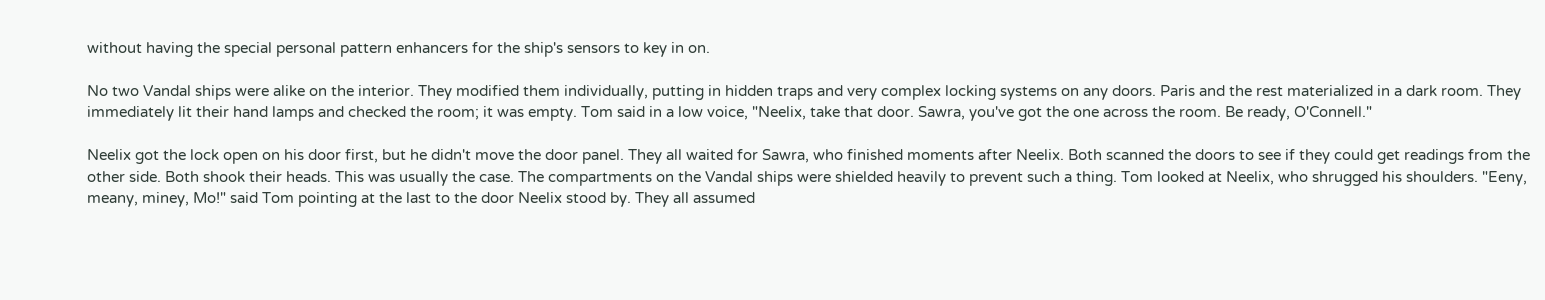without having the special personal pattern enhancers for the ship's sensors to key in on.

No two Vandal ships were alike on the interior. They modified them individually, putting in hidden traps and very complex locking systems on any doors. Paris and the rest materialized in a dark room. They immediately lit their hand lamps and checked the room; it was empty. Tom said in a low voice, "Neelix, take that door. Sawra, you've got the one across the room. Be ready, O'Connell."

Neelix got the lock open on his door first, but he didn't move the door panel. They all waited for Sawra, who finished moments after Neelix. Both scanned the doors to see if they could get readings from the other side. Both shook their heads. This was usually the case. The compartments on the Vandal ships were shielded heavily to prevent such a thing. Tom looked at Neelix, who shrugged his shoulders. "Eeny, meany, miney, Mo!" said Tom pointing at the last to the door Neelix stood by. They all assumed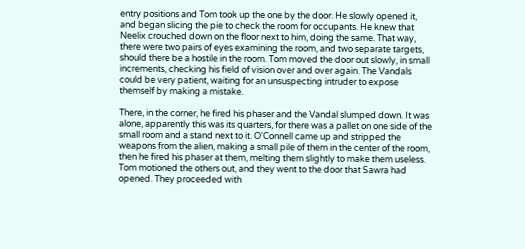entry positions and Tom took up the one by the door. He slowly opened it, and began slicing the pie to check the room for occupants. He knew that Neelix crouched down on the floor next to him, doing the same. That way, there were two pairs of eyes examining the room, and two separate targets, should there be a hostile in the room. Tom moved the door out slowly, in small increments, checking his field of vision over and over again. The Vandals could be very patient, waiting for an unsuspecting intruder to expose themself by making a mistake.

There, in the corner, he fired his phaser and the Vandal slumped down. It was alone, apparently this was its quarters, for there was a pallet on one side of the small room and a stand next to it. O'Connell came up and stripped the weapons from the alien, making a small pile of them in the center of the room, then he fired his phaser at them, melting them slightly to make them useless. Tom motioned the others out, and they went to the door that Sawra had opened. They proceeded with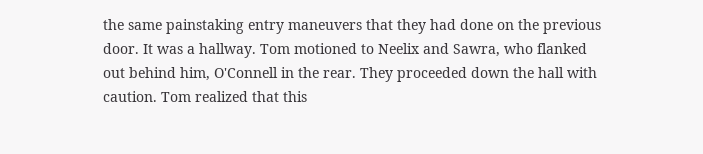the same painstaking entry maneuvers that they had done on the previous door. It was a hallway. Tom motioned to Neelix and Sawra, who flanked out behind him, O'Connell in the rear. They proceeded down the hall with caution. Tom realized that this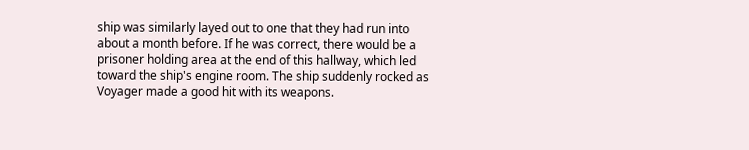ship was similarly layed out to one that they had run into about a month before. If he was correct, there would be a prisoner holding area at the end of this hallway, which led toward the ship's engine room. The ship suddenly rocked as Voyager made a good hit with its weapons.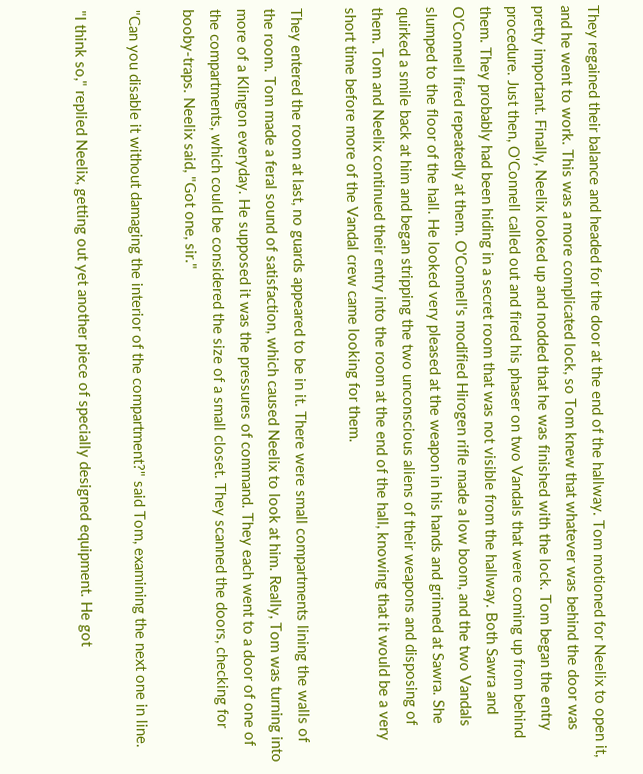They regained their balance and headed for the door at the end of the hallway. Tom motioned for Neelix to open it, and he went to work. This was a more complicated lock, so Tom knew that whatever was behind the door was pretty important. Finally, Neelix looked up and nodded that he was finished with the lock. Tom began the entry procedure. Just then, O'Connell called out and fired his phaser on two Vandals that were coming up from behind them. They probably had been hiding in a secret room that was not visible from the hallway. Both Sawra and O'Connell fired repeatedly at them. O'Connell's modified Hirogen rifle made a low boom, and the two Vandals slumped to the floor of the hall. He looked very pleased at the weapon in his hands and grinned at Sawra. She quirked a smile back at him and began stripping the two unconscious aliens of their weapons and disposing of them. Tom and Neelix continued their entry into the room at the end of the hall, knowing that it would be a very short time before more of the Vandal crew came looking for them.

They entered the room at last, no guards appeared to be in it. There were small compartments lining the walls of the room. Tom made a feral sound of satisfaction, which caused Neelix to look at him. Really, Tom was turning into more of a Klingon everyday. He supposed it was the pressures of command. They each went to a door of one of the compartments, which could be considered the size of a small closet. They scanned the doors, checking for booby-traps. Neelix said, "Got one, sir."

"Can you disable it without damaging the interior of the compartment?" said Tom, examining the next one in line.

"I think so," replied Neelix, getting out yet another piece of specially designed equipment. He got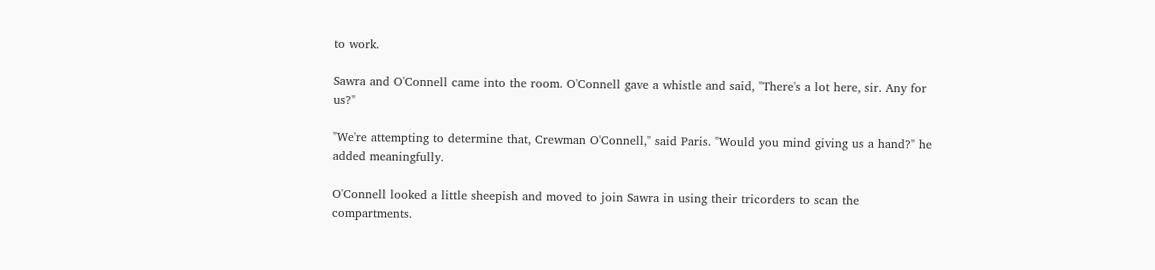to work.

Sawra and O'Connell came into the room. O'Connell gave a whistle and said, "There's a lot here, sir. Any for us?"

"We're attempting to determine that, Crewman O'Connell," said Paris. "Would you mind giving us a hand?" he added meaningfully.

O'Connell looked a little sheepish and moved to join Sawra in using their tricorders to scan the compartments.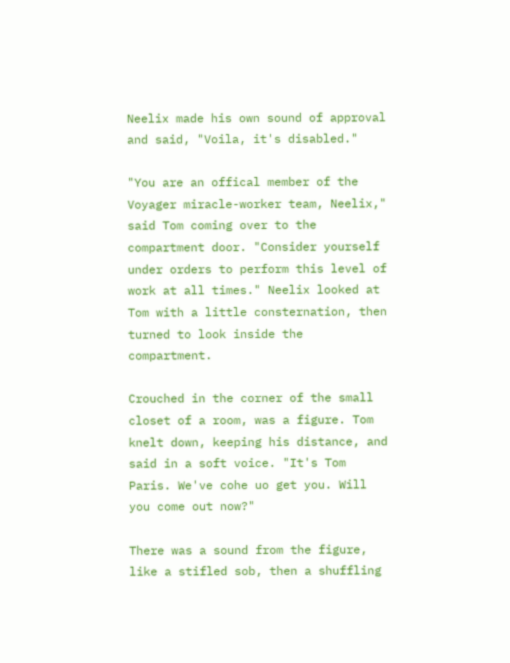Neelix made his own sound of approval and said, "Voila, it's disabled."

"You are an offical member of the Voyager miracle-worker team, Neelix," said Tom coming over to the compartment door. "Consider yourself under orders to perform this level of work at all times." Neelix looked at Tom with a little consternation, then turned to look inside the compartment.

Crouched in the corner of the small closet of a room, was a figure. Tom knelt down, keeping his distance, and said in a soft voice. "It's Tom Paris. We've cohe uo get you. Will you come out now?"

There was a sound from the figure, like a stifled sob, then a shuffling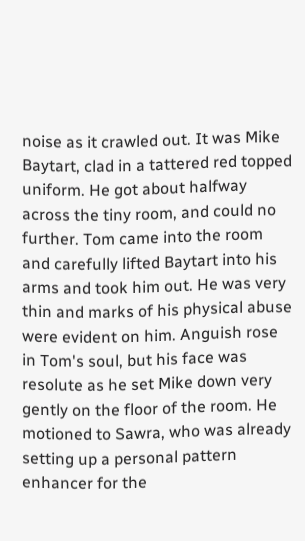noise as it crawled out. It was Mike Baytart, clad in a tattered red topped uniform. He got about halfway across the tiny room, and could no further. Tom came into the room and carefully lifted Baytart into his arms and took him out. He was very thin and marks of his physical abuse were evident on him. Anguish rose in Tom's soul, but his face was resolute as he set Mike down very gently on the floor of the room. He motioned to Sawra, who was already setting up a personal pattern enhancer for the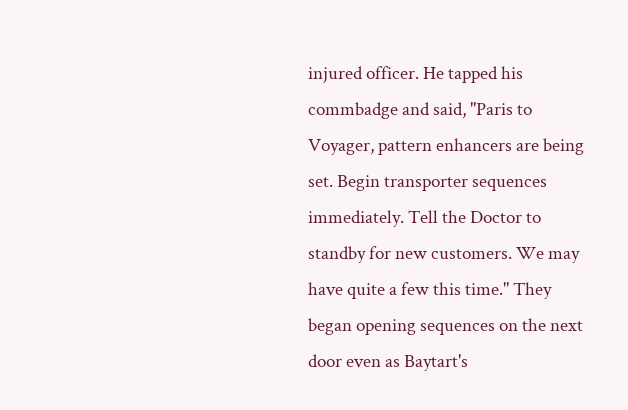injured officer. He tapped his commbadge and said, "Paris to Voyager, pattern enhancers are being set. Begin transporter sequences immediately. Tell the Doctor to standby for new customers. We may have quite a few this time." They began opening sequences on the next door even as Baytart's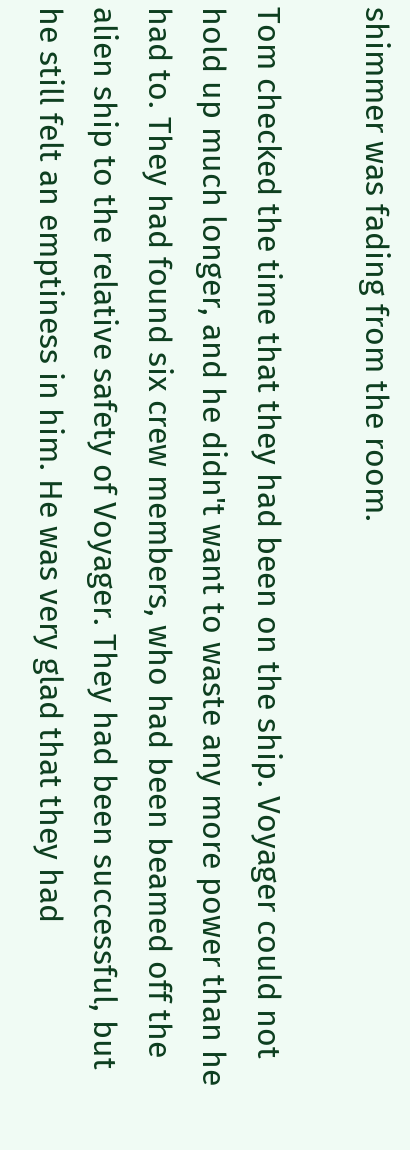shimmer was fading from the room.

Tom checked the time that they had been on the ship. Voyager could not hold up much longer, and he didn't want to waste any more power than he had to. They had found six crew members, who had been beamed off the alien ship to the relative safety of Voyager. They had been successful, but he still felt an emptiness in him. He was very glad that they had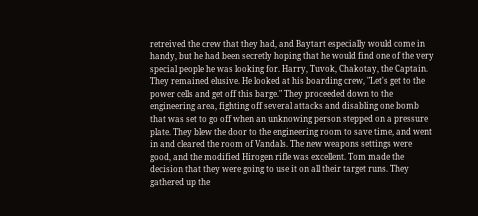retreived the crew that they had, and Baytart especially would come in handy, but he had been secretly hoping that he would find one of the very special people he was looking for. Harry, Tuvok, Chakotay, the Captain. They remained elusive. He looked at his boarding crew, "Let's get to the power cells and get off this barge." They proceeded down to the engineering area, fighting off several attacks and disabling one bomb that was set to go off when an unknowing person stepped on a pressure plate. They blew the door to the engineering room to save time, and went in and cleared the room of Vandals. The new weapons settings were good, and the modified Hirogen rifle was excellent. Tom made the decision that they were going to use it on all their target runs. They gathered up the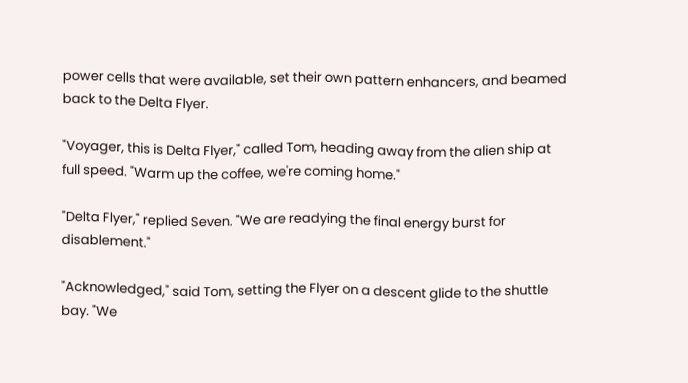power cells that were available, set their own pattern enhancers, and beamed back to the Delta Flyer.

"Voyager, this is Delta Flyer," called Tom, heading away from the alien ship at full speed. "Warm up the coffee, we're coming home."

"Delta Flyer," replied Seven. "We are readying the final energy burst for disablement."

"Acknowledged," said Tom, setting the Flyer on a descent glide to the shuttle bay. "We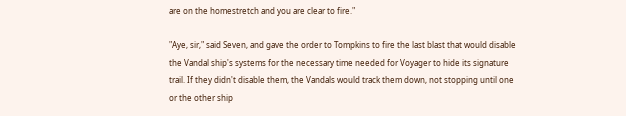are on the homestretch and you are clear to fire."

"Aye, sir," said Seven, and gave the order to Tompkins to fire the last blast that would disable the Vandal ship's systems for the necessary time needed for Voyager to hide its signature trail. If they didn't disable them, the Vandals would track them down, not stopping until one or the other ship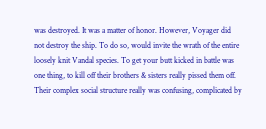was destroyed. It was a matter of honor. However, Voyager did not destroy the ship. To do so, would invite the wrath of the entire loosely knit Vandal species. To get your butt kicked in battle was one thing, to kill off their brothers & sisters really pissed them off. Their complex social structure really was confusing, complicated by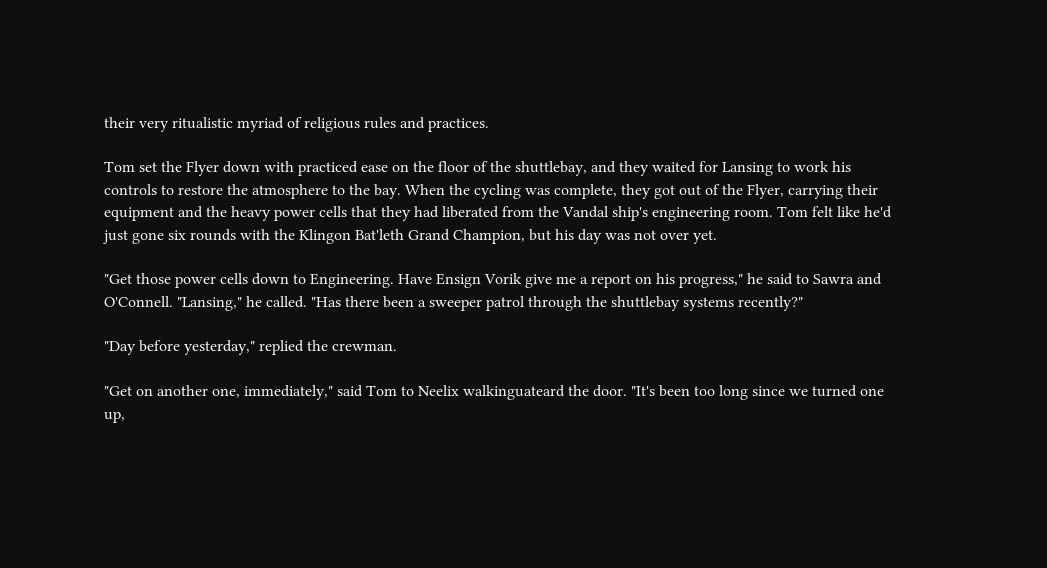their very ritualistic myriad of religious rules and practices.

Tom set the Flyer down with practiced ease on the floor of the shuttlebay, and they waited for Lansing to work his controls to restore the atmosphere to the bay. When the cycling was complete, they got out of the Flyer, carrying their equipment and the heavy power cells that they had liberated from the Vandal ship's engineering room. Tom felt like he'd just gone six rounds with the Klingon Bat'leth Grand Champion, but his day was not over yet.

"Get those power cells down to Engineering. Have Ensign Vorik give me a report on his progress," he said to Sawra and O'Connell. "Lansing," he called. "Has there been a sweeper patrol through the shuttlebay systems recently?"

"Day before yesterday," replied the crewman.

"Get on another one, immediately," said Tom to Neelix walkinguateard the door. "It's been too long since we turned one up,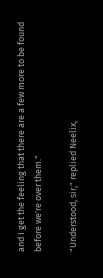and I get the feeling that there are a few more to be found before we're over them."

"Understood, sir," replied Neelix,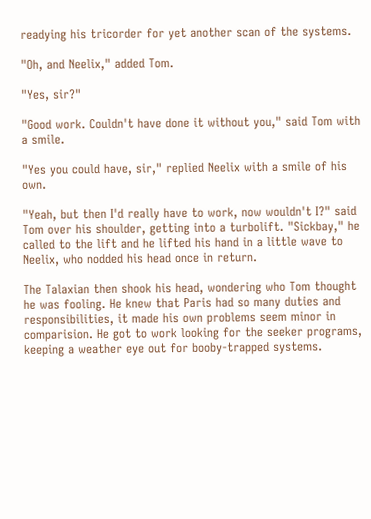readying his tricorder for yet another scan of the systems.

"Oh, and Neelix," added Tom.

"Yes, sir?"

"Good work. Couldn't have done it without you," said Tom with a smile.

"Yes you could have, sir," replied Neelix with a smile of his own.

"Yeah, but then I'd really have to work, now wouldn't I?" said Tom over his shoulder, getting into a turbolift. "Sickbay," he called to the lift and he lifted his hand in a little wave to Neelix, who nodded his head once in return.

The Talaxian then shook his head, wondering who Tom thought he was fooling. He knew that Paris had so many duties and responsibilities, it made his own problems seem minor in comparision. He got to work looking for the seeker programs, keeping a weather eye out for booby-trapped systems.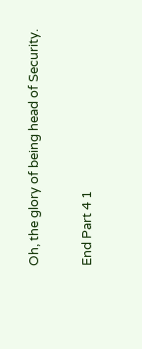Oh, the glory of being head of Security.

End Part 4 1